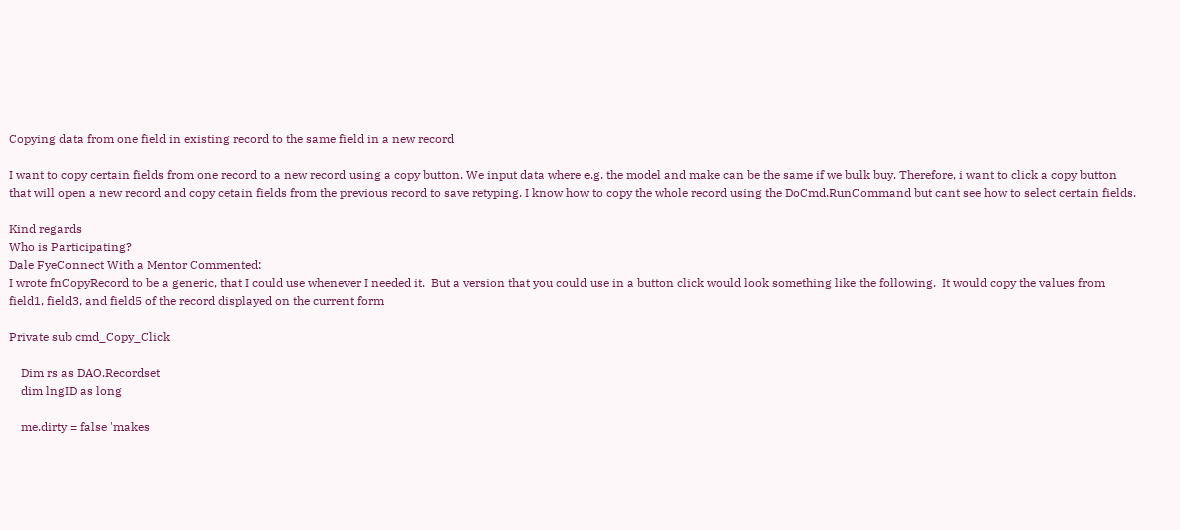Copying data from one field in existing record to the same field in a new record

I want to copy certain fields from one record to a new record using a copy button. We input data where e.g. the model and make can be the same if we bulk buy. Therefore, i want to click a copy button that will open a new record and copy cetain fields from the previous record to save retyping. I know how to copy the whole record using the DoCmd.RunCommand but cant see how to select certain fields.

Kind regards
Who is Participating?
Dale FyeConnect With a Mentor Commented:
I wrote fnCopyRecord to be a generic, that I could use whenever I needed it.  But a version that you could use in a button click would look something like the following.  It would copy the values from field1, field3, and field5 of the record displayed on the current form

Private sub cmd_Copy_Click

    Dim rs as DAO.Recordset
    dim lngID as long

    me.dirty = false 'makes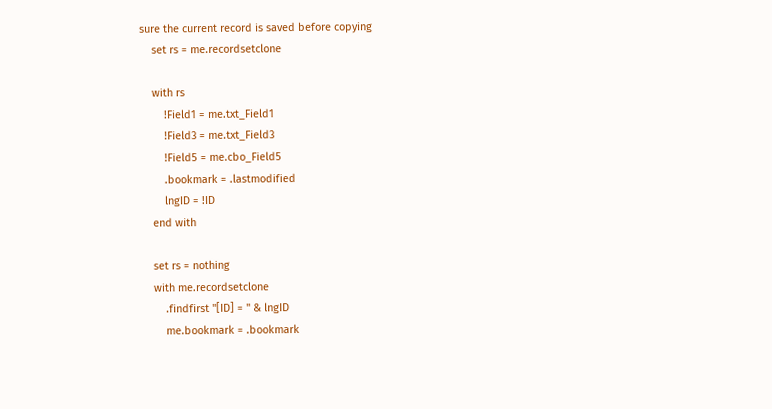sure the current record is saved before copying
    set rs = me.recordsetclone

    with rs
        !Field1 = me.txt_Field1
        !Field3 = me.txt_Field3
        !Field5 = me.cbo_Field5
        .bookmark = .lastmodified
        lngID = !ID
    end with

    set rs = nothing
    with me.recordsetclone
        .findfirst "[ID] = " & lngID
        me.bookmark = .bookmark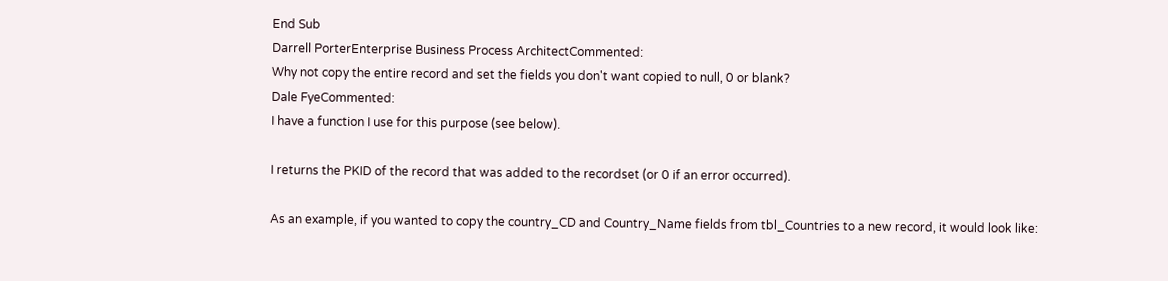End Sub
Darrell PorterEnterprise Business Process ArchitectCommented:
Why not copy the entire record and set the fields you don't want copied to null, 0 or blank?
Dale FyeCommented:
I have a function I use for this purpose (see below).

I returns the PKID of the record that was added to the recordset (or 0 if an error occurred).

As an example, if you wanted to copy the country_CD and Country_Name fields from tbl_Countries to a new record, it would look like: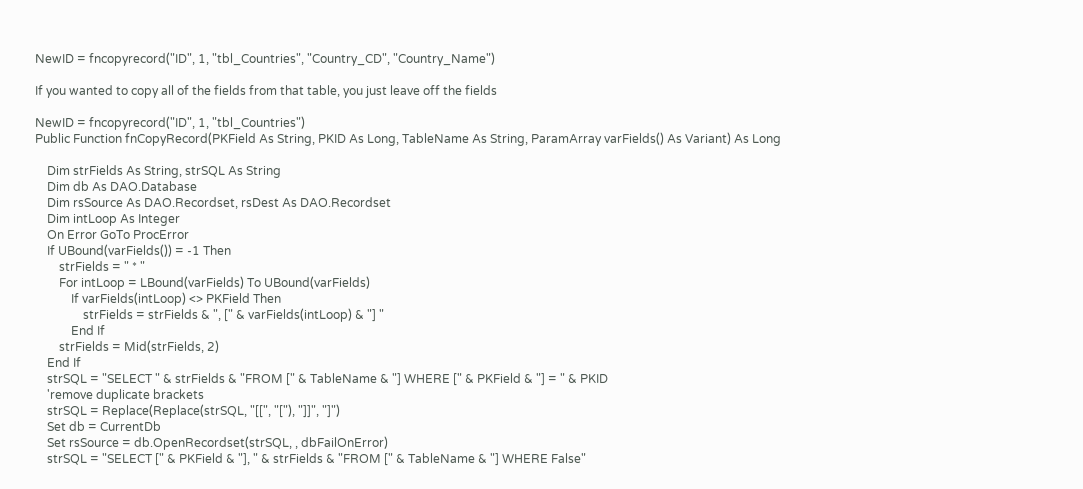NewID = fncopyrecord("ID", 1, "tbl_Countries", "Country_CD", "Country_Name")

If you wanted to copy all of the fields from that table, you just leave off the fields

NewID = fncopyrecord("ID", 1, "tbl_Countries")
Public Function fnCopyRecord(PKField As String, PKID As Long, TableName As String, ParamArray varFields() As Variant) As Long

    Dim strFields As String, strSQL As String
    Dim db As DAO.Database
    Dim rsSource As DAO.Recordset, rsDest As DAO.Recordset
    Dim intLoop As Integer
    On Error GoTo ProcError
    If UBound(varFields()) = -1 Then
        strFields = " * "
        For intLoop = LBound(varFields) To UBound(varFields)
            If varFields(intLoop) <> PKField Then
                strFields = strFields & ", [" & varFields(intLoop) & "] "
            End If
        strFields = Mid(strFields, 2)
    End If
    strSQL = "SELECT " & strFields & "FROM [" & TableName & "] WHERE [" & PKField & "] = " & PKID
    'remove duplicate brackets
    strSQL = Replace(Replace(strSQL, "[[", "["), "]]", "]")
    Set db = CurrentDb
    Set rsSource = db.OpenRecordset(strSQL, , dbFailOnError)
    strSQL = "SELECT [" & PKField & "], " & strFields & "FROM [" & TableName & "] WHERE False"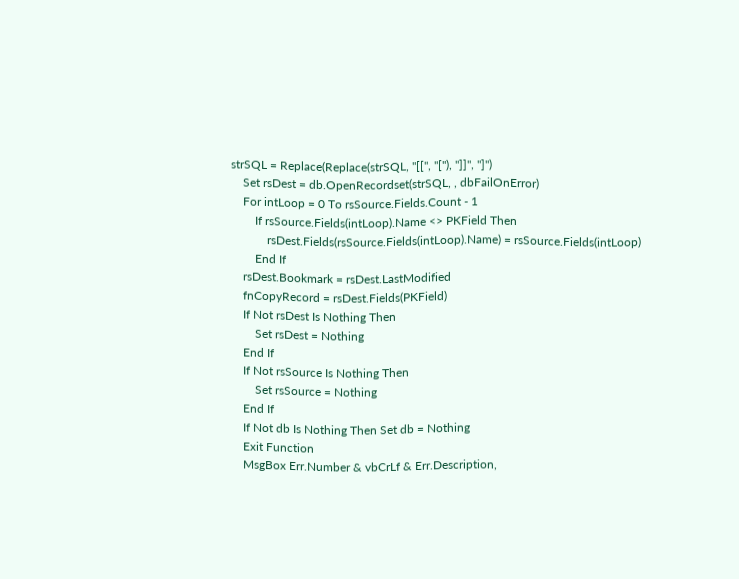strSQL = Replace(Replace(strSQL, "[[", "["), "]]", "]")
    Set rsDest = db.OpenRecordset(strSQL, , dbFailOnError)
    For intLoop = 0 To rsSource.Fields.Count - 1
        If rsSource.Fields(intLoop).Name <> PKField Then
            rsDest.Fields(rsSource.Fields(intLoop).Name) = rsSource.Fields(intLoop)
        End If
    rsDest.Bookmark = rsDest.LastModified
    fnCopyRecord = rsDest.Fields(PKField)
    If Not rsDest Is Nothing Then
        Set rsDest = Nothing
    End If
    If Not rsSource Is Nothing Then
        Set rsSource = Nothing
    End If
    If Not db Is Nothing Then Set db = Nothing
    Exit Function
    MsgBox Err.Number & vbCrLf & Err.Description,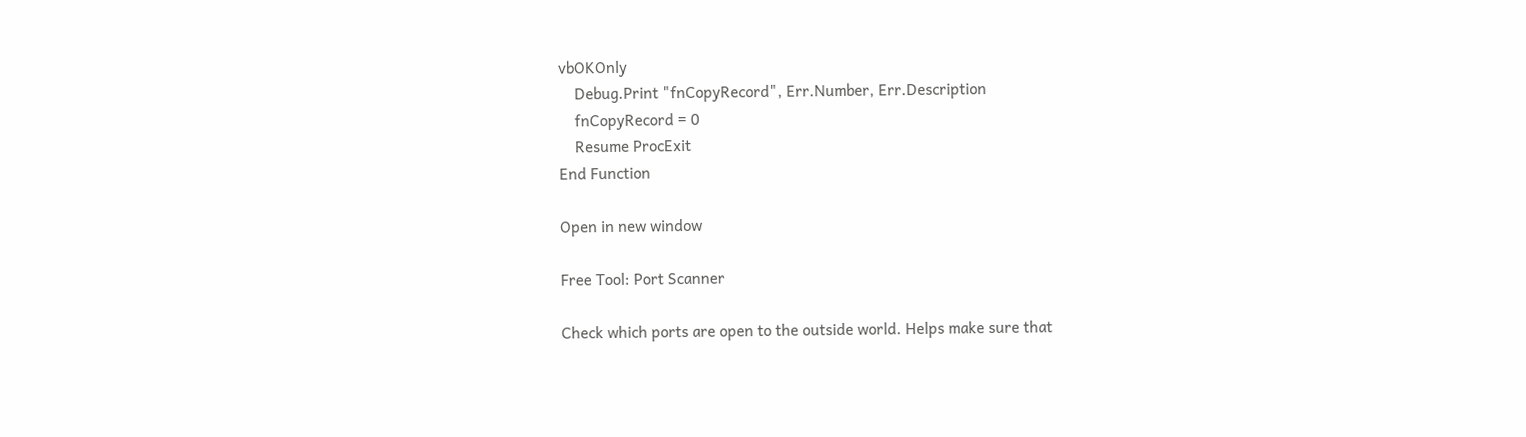vbOKOnly
    Debug.Print "fnCopyRecord", Err.Number, Err.Description
    fnCopyRecord = 0
    Resume ProcExit
End Function

Open in new window

Free Tool: Port Scanner

Check which ports are open to the outside world. Helps make sure that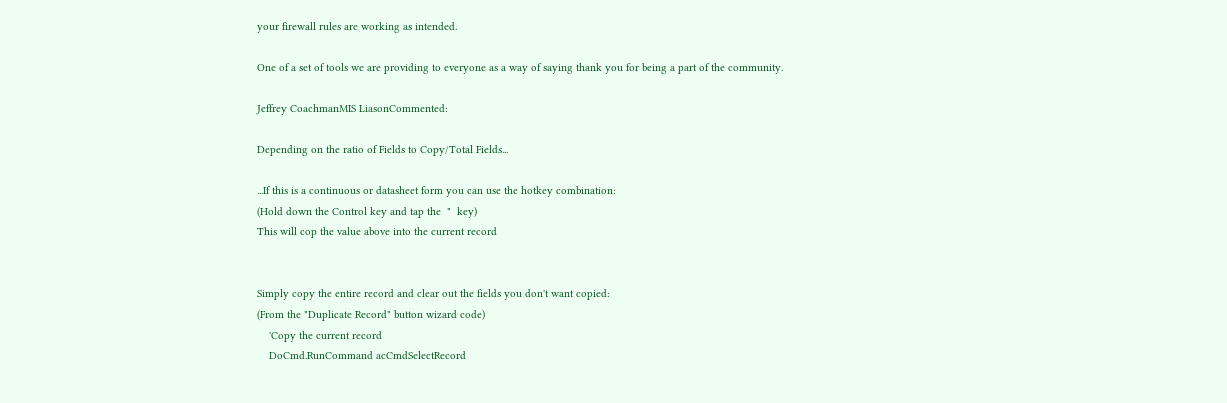your firewall rules are working as intended.

One of a set of tools we are providing to everyone as a way of saying thank you for being a part of the community.

Jeffrey CoachmanMIS LiasonCommented:

Depending on the ratio of Fields to Copy/Total Fields...

...If this is a continuous or datasheet form you can use the hotkey combination:
(Hold down the Control key and tap the  "  key)
This will cop the value above into the current record


Simply copy the entire record and clear out the fields you don't want copied:
(From the "Duplicate Record" button wizard code)
    'Copy the current record
    DoCmd.RunCommand acCmdSelectRecord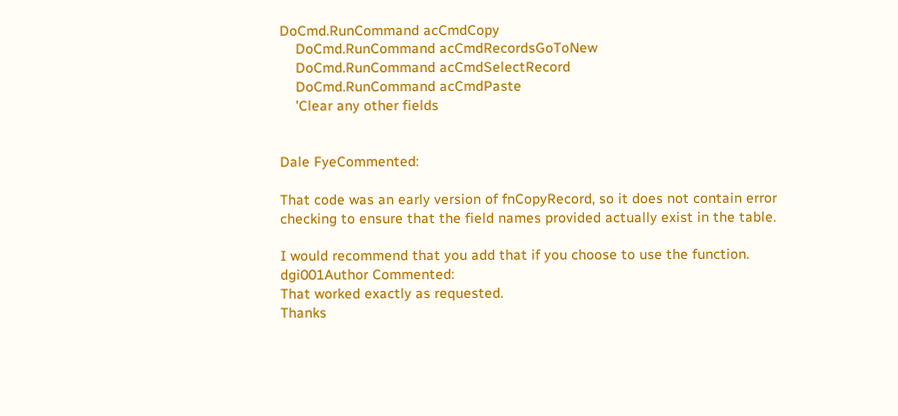DoCmd.RunCommand acCmdCopy
    DoCmd.RunCommand acCmdRecordsGoToNew
    DoCmd.RunCommand acCmdSelectRecord
    DoCmd.RunCommand acCmdPaste
    'Clear any other fields


Dale FyeCommented:

That code was an early version of fnCopyRecord, so it does not contain error checking to ensure that the field names provided actually exist in the table.

I would recommend that you add that if you choose to use the function.
dgi001Author Commented:
That worked exactly as requested.
Thanks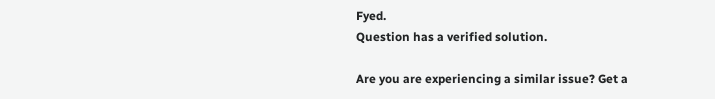Fyed.
Question has a verified solution.

Are you are experiencing a similar issue? Get a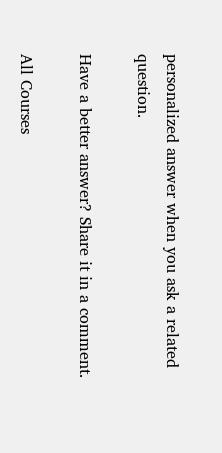personalized answer when you ask a related question.

Have a better answer? Share it in a comment.

All Courses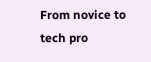From novice to tech pro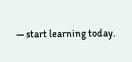— start learning today.